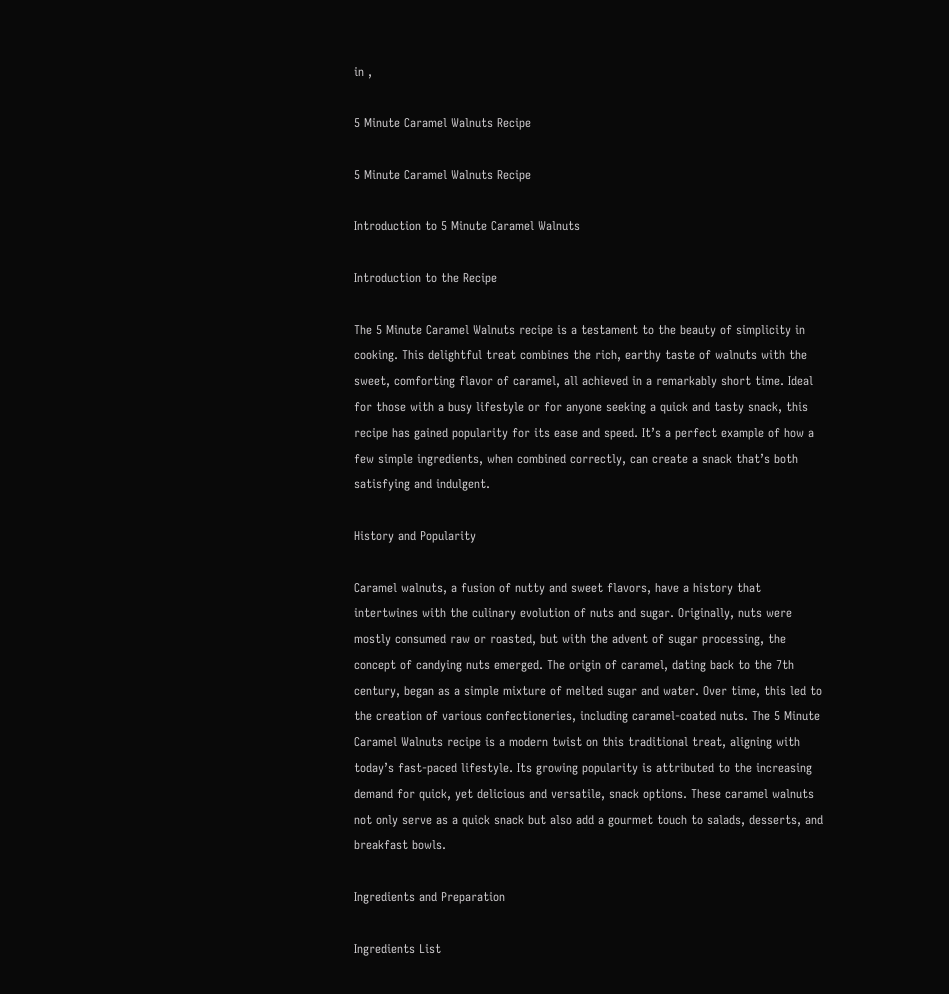in ,

5 Minute Caramel Walnuts Recipe

5 Minute Caramel Walnuts Recipe

Introduction to 5 Minute Caramel Walnuts

Introduction to the Recipe

The 5 Minute Caramel Walnuts recipe is a testament to the beauty of simplicity in cooking. This delightful treat combines the rich, earthy taste of walnuts with the sweet, comforting flavor of caramel, all achieved in a remarkably short time. Ideal for those with a busy lifestyle or for anyone seeking a quick and tasty snack, this recipe has gained popularity for its ease and speed. It’s a perfect example of how a few simple ingredients, when combined correctly, can create a snack that’s both satisfying and indulgent.

History and Popularity

Caramel walnuts, a fusion of nutty and sweet flavors, have a history that intertwines with the culinary evolution of nuts and sugar. Originally, nuts were mostly consumed raw or roasted, but with the advent of sugar processing, the concept of candying nuts emerged. The origin of caramel, dating back to the 7th century, began as a simple mixture of melted sugar and water. Over time, this led to the creation of various confectioneries, including caramel-coated nuts. The 5 Minute Caramel Walnuts recipe is a modern twist on this traditional treat, aligning with today’s fast-paced lifestyle. Its growing popularity is attributed to the increasing demand for quick, yet delicious and versatile, snack options. These caramel walnuts not only serve as a quick snack but also add a gourmet touch to salads, desserts, and breakfast bowls.

Ingredients and Preparation

Ingredients List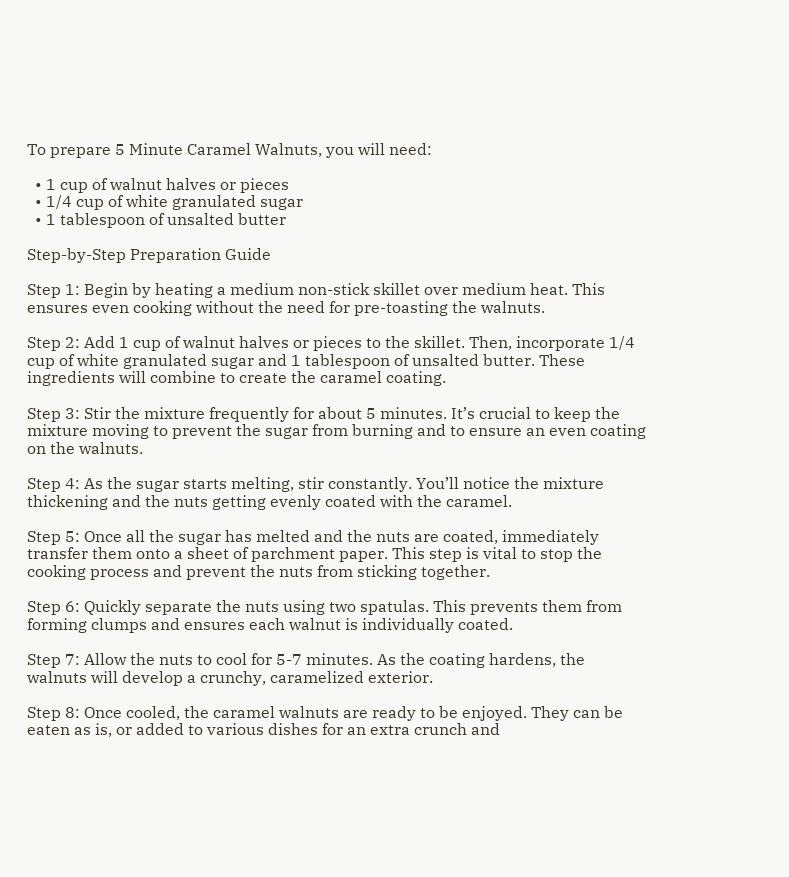To prepare 5 Minute Caramel Walnuts, you will need:

  • 1 cup of walnut halves or pieces
  • 1/4 cup of white granulated sugar
  • 1 tablespoon of unsalted butter

Step-by-Step Preparation Guide

Step 1: Begin by heating a medium non-stick skillet over medium heat. This ensures even cooking without the need for pre-toasting the walnuts.

Step 2: Add 1 cup of walnut halves or pieces to the skillet. Then, incorporate 1/4 cup of white granulated sugar and 1 tablespoon of unsalted butter. These ingredients will combine to create the caramel coating.

Step 3: Stir the mixture frequently for about 5 minutes. It’s crucial to keep the mixture moving to prevent the sugar from burning and to ensure an even coating on the walnuts.

Step 4: As the sugar starts melting, stir constantly. You’ll notice the mixture thickening and the nuts getting evenly coated with the caramel.

Step 5: Once all the sugar has melted and the nuts are coated, immediately transfer them onto a sheet of parchment paper. This step is vital to stop the cooking process and prevent the nuts from sticking together.

Step 6: Quickly separate the nuts using two spatulas. This prevents them from forming clumps and ensures each walnut is individually coated.

Step 7: Allow the nuts to cool for 5-7 minutes. As the coating hardens, the walnuts will develop a crunchy, caramelized exterior.

Step 8: Once cooled, the caramel walnuts are ready to be enjoyed. They can be eaten as is, or added to various dishes for an extra crunch and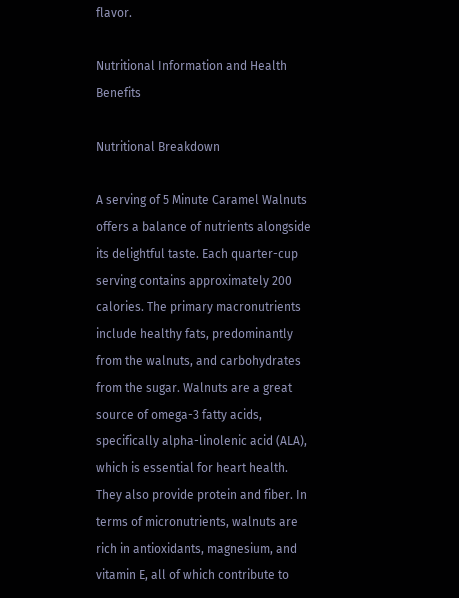flavor.

Nutritional Information and Health Benefits

Nutritional Breakdown

A serving of 5 Minute Caramel Walnuts offers a balance of nutrients alongside its delightful taste. Each quarter-cup serving contains approximately 200 calories. The primary macronutrients include healthy fats, predominantly from the walnuts, and carbohydrates from the sugar. Walnuts are a great source of omega-3 fatty acids, specifically alpha-linolenic acid (ALA), which is essential for heart health. They also provide protein and fiber. In terms of micronutrients, walnuts are rich in antioxidants, magnesium, and vitamin E, all of which contribute to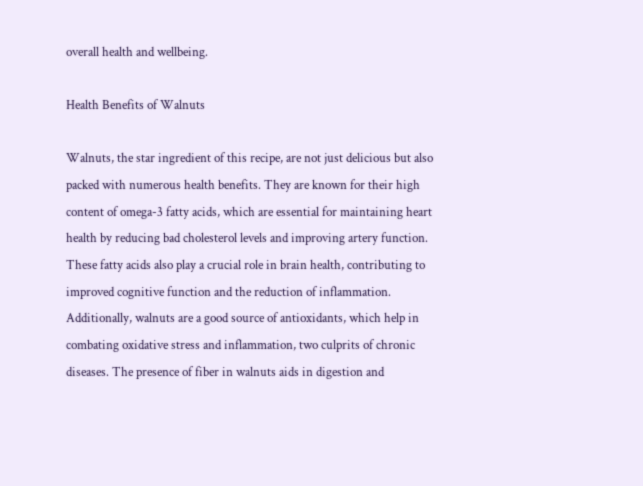overall health and wellbeing.

Health Benefits of Walnuts

Walnuts, the star ingredient of this recipe, are not just delicious but also packed with numerous health benefits. They are known for their high content of omega-3 fatty acids, which are essential for maintaining heart health by reducing bad cholesterol levels and improving artery function. These fatty acids also play a crucial role in brain health, contributing to improved cognitive function and the reduction of inflammation. Additionally, walnuts are a good source of antioxidants, which help in combating oxidative stress and inflammation, two culprits of chronic diseases. The presence of fiber in walnuts aids in digestion and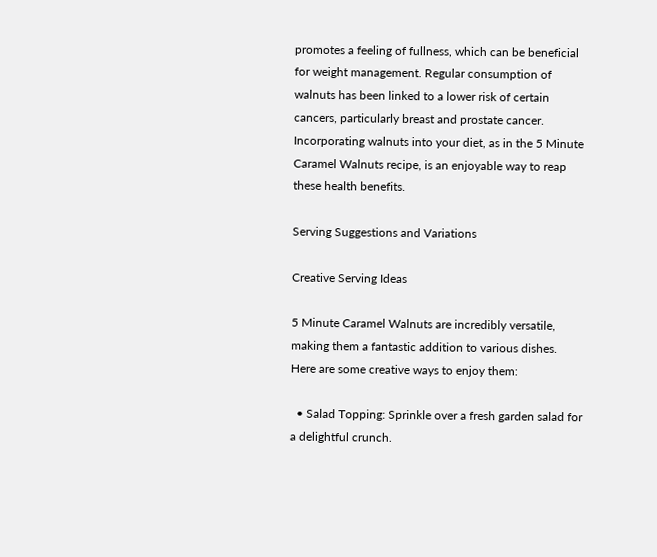promotes a feeling of fullness, which can be beneficial for weight management. Regular consumption of walnuts has been linked to a lower risk of certain cancers, particularly breast and prostate cancer. Incorporating walnuts into your diet, as in the 5 Minute Caramel Walnuts recipe, is an enjoyable way to reap these health benefits.

Serving Suggestions and Variations

Creative Serving Ideas

5 Minute Caramel Walnuts are incredibly versatile, making them a fantastic addition to various dishes. Here are some creative ways to enjoy them:

  • Salad Topping: Sprinkle over a fresh garden salad for a delightful crunch.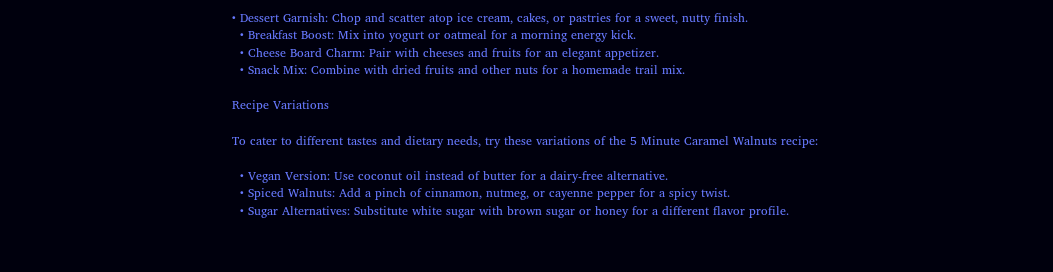• Dessert Garnish: Chop and scatter atop ice cream, cakes, or pastries for a sweet, nutty finish.
  • Breakfast Boost: Mix into yogurt or oatmeal for a morning energy kick.
  • Cheese Board Charm: Pair with cheeses and fruits for an elegant appetizer.
  • Snack Mix: Combine with dried fruits and other nuts for a homemade trail mix.

Recipe Variations

To cater to different tastes and dietary needs, try these variations of the 5 Minute Caramel Walnuts recipe:

  • Vegan Version: Use coconut oil instead of butter for a dairy-free alternative.
  • Spiced Walnuts: Add a pinch of cinnamon, nutmeg, or cayenne pepper for a spicy twist.
  • Sugar Alternatives: Substitute white sugar with brown sugar or honey for a different flavor profile.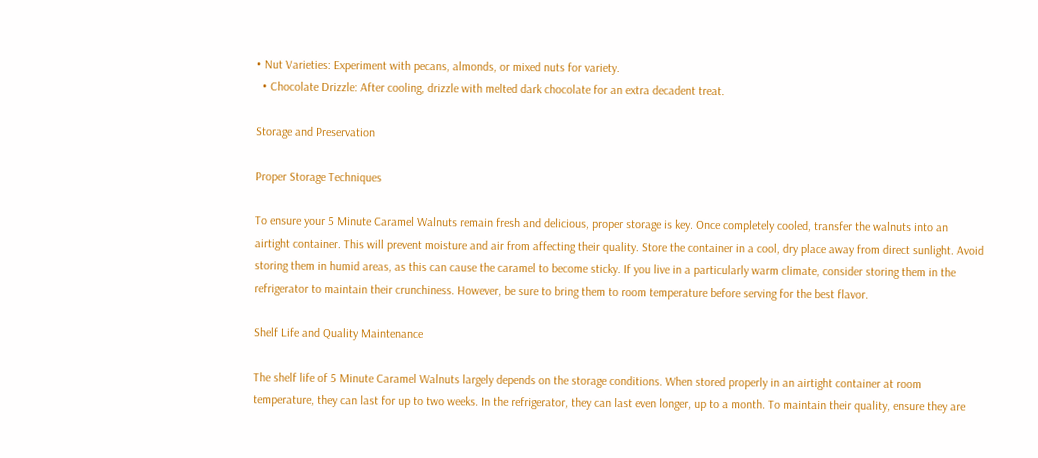• Nut Varieties: Experiment with pecans, almonds, or mixed nuts for variety.
  • Chocolate Drizzle: After cooling, drizzle with melted dark chocolate for an extra decadent treat.

Storage and Preservation

Proper Storage Techniques

To ensure your 5 Minute Caramel Walnuts remain fresh and delicious, proper storage is key. Once completely cooled, transfer the walnuts into an airtight container. This will prevent moisture and air from affecting their quality. Store the container in a cool, dry place away from direct sunlight. Avoid storing them in humid areas, as this can cause the caramel to become sticky. If you live in a particularly warm climate, consider storing them in the refrigerator to maintain their crunchiness. However, be sure to bring them to room temperature before serving for the best flavor.

Shelf Life and Quality Maintenance

The shelf life of 5 Minute Caramel Walnuts largely depends on the storage conditions. When stored properly in an airtight container at room temperature, they can last for up to two weeks. In the refrigerator, they can last even longer, up to a month. To maintain their quality, ensure they are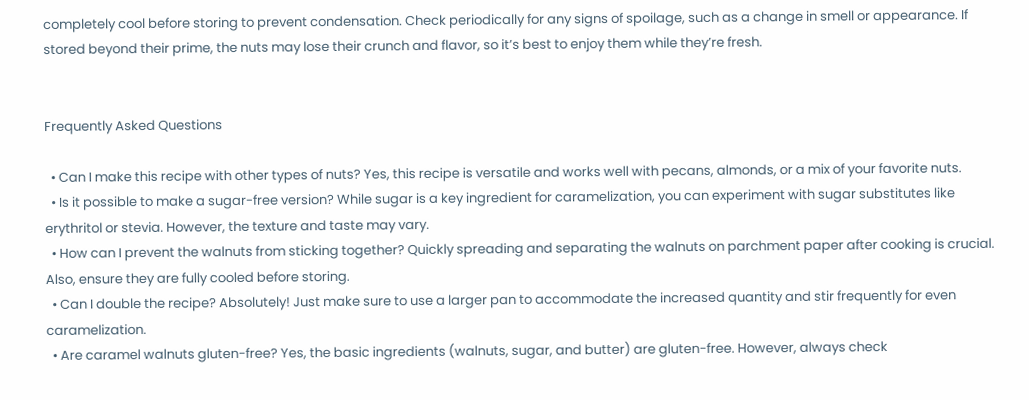completely cool before storing to prevent condensation. Check periodically for any signs of spoilage, such as a change in smell or appearance. If stored beyond their prime, the nuts may lose their crunch and flavor, so it’s best to enjoy them while they’re fresh.


Frequently Asked Questions

  • Can I make this recipe with other types of nuts? Yes, this recipe is versatile and works well with pecans, almonds, or a mix of your favorite nuts.
  • Is it possible to make a sugar-free version? While sugar is a key ingredient for caramelization, you can experiment with sugar substitutes like erythritol or stevia. However, the texture and taste may vary.
  • How can I prevent the walnuts from sticking together? Quickly spreading and separating the walnuts on parchment paper after cooking is crucial. Also, ensure they are fully cooled before storing.
  • Can I double the recipe? Absolutely! Just make sure to use a larger pan to accommodate the increased quantity and stir frequently for even caramelization.
  • Are caramel walnuts gluten-free? Yes, the basic ingredients (walnuts, sugar, and butter) are gluten-free. However, always check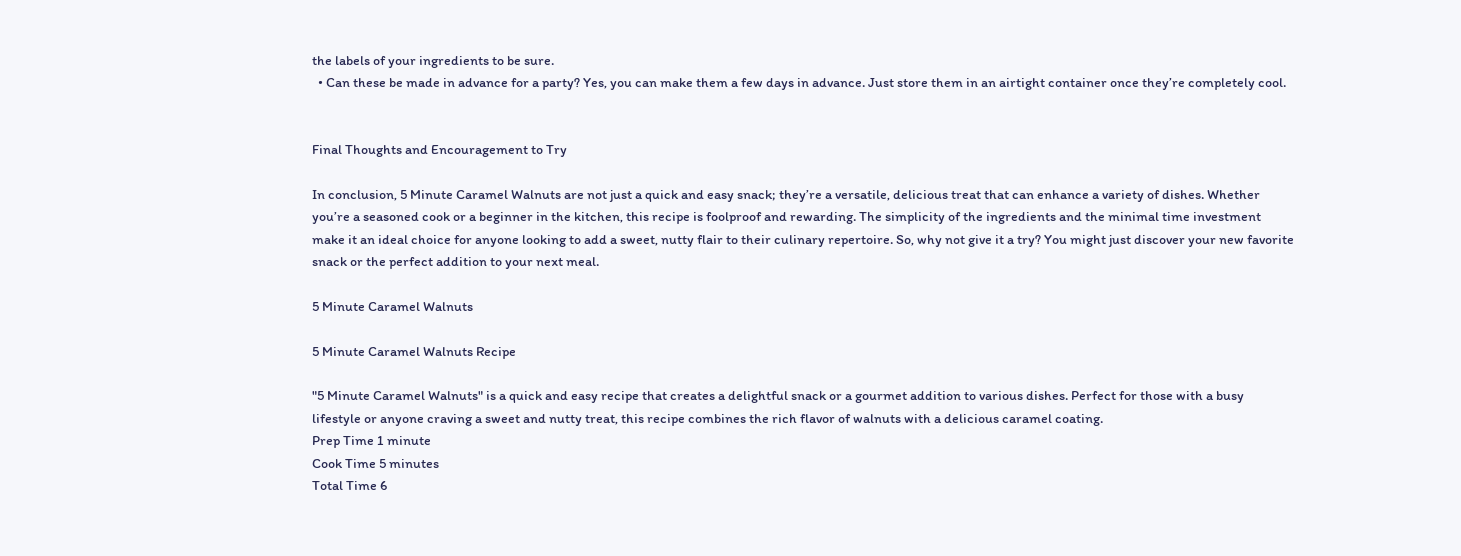the labels of your ingredients to be sure.
  • Can these be made in advance for a party? Yes, you can make them a few days in advance. Just store them in an airtight container once they’re completely cool.


Final Thoughts and Encouragement to Try

In conclusion, 5 Minute Caramel Walnuts are not just a quick and easy snack; they’re a versatile, delicious treat that can enhance a variety of dishes. Whether you’re a seasoned cook or a beginner in the kitchen, this recipe is foolproof and rewarding. The simplicity of the ingredients and the minimal time investment make it an ideal choice for anyone looking to add a sweet, nutty flair to their culinary repertoire. So, why not give it a try? You might just discover your new favorite snack or the perfect addition to your next meal.

5 Minute Caramel Walnuts

5 Minute Caramel Walnuts Recipe

"5 Minute Caramel Walnuts" is a quick and easy recipe that creates a delightful snack or a gourmet addition to various dishes. Perfect for those with a busy lifestyle or anyone craving a sweet and nutty treat, this recipe combines the rich flavor of walnuts with a delicious caramel coating.
Prep Time 1 minute
Cook Time 5 minutes
Total Time 6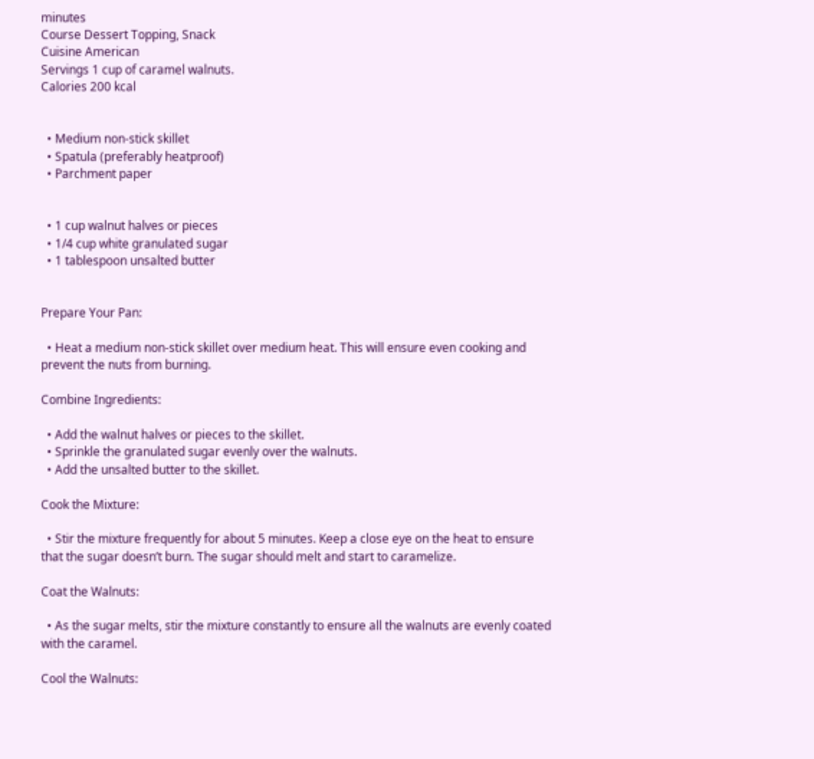minutes
Course Dessert Topping, Snack
Cuisine American
Servings 1 cup of caramel walnuts.
Calories 200 kcal


  • Medium non-stick skillet
  • Spatula (preferably heatproof)
  • Parchment paper


  • 1 cup walnut halves or pieces
  • 1/4 cup white granulated sugar
  • 1 tablespoon unsalted butter


Prepare Your Pan:

  • Heat a medium non-stick skillet over medium heat. This will ensure even cooking and prevent the nuts from burning.

Combine Ingredients:

  • Add the walnut halves or pieces to the skillet.
  • Sprinkle the granulated sugar evenly over the walnuts.
  • Add the unsalted butter to the skillet.

Cook the Mixture:

  • Stir the mixture frequently for about 5 minutes. Keep a close eye on the heat to ensure that the sugar doesn’t burn. The sugar should melt and start to caramelize.

Coat the Walnuts:

  • As the sugar melts, stir the mixture constantly to ensure all the walnuts are evenly coated with the caramel.

Cool the Walnuts: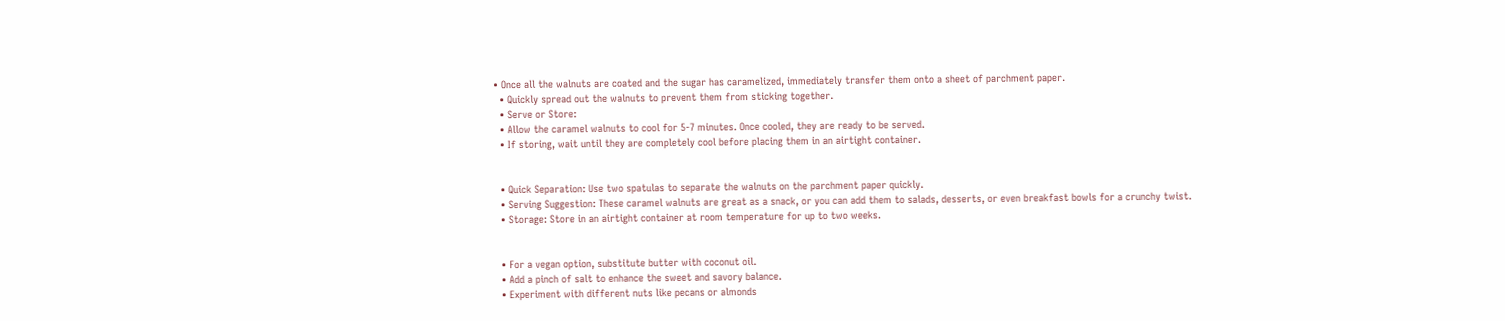• Once all the walnuts are coated and the sugar has caramelized, immediately transfer them onto a sheet of parchment paper.
  • Quickly spread out the walnuts to prevent them from sticking together.
  • Serve or Store:
  • Allow the caramel walnuts to cool for 5-7 minutes. Once cooled, they are ready to be served.
  • If storing, wait until they are completely cool before placing them in an airtight container.


  • Quick Separation: Use two spatulas to separate the walnuts on the parchment paper quickly.
  • Serving Suggestion: These caramel walnuts are great as a snack, or you can add them to salads, desserts, or even breakfast bowls for a crunchy twist.
  • Storage: Store in an airtight container at room temperature for up to two weeks.


  • For a vegan option, substitute butter with coconut oil.
  • Add a pinch of salt to enhance the sweet and savory balance.
  • Experiment with different nuts like pecans or almonds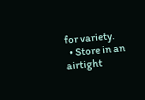for variety.
  • Store in an airtight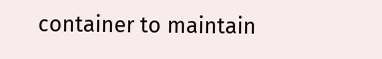container to maintain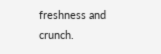freshness and crunch.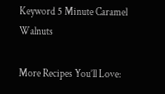Keyword 5 Minute Caramel Walnuts

More Recipes You’ll Love: